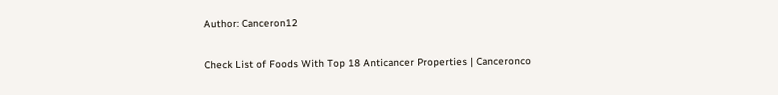Author: Canceron12

Check List of Foods With Top 18 Anticancer Properties | Canceronco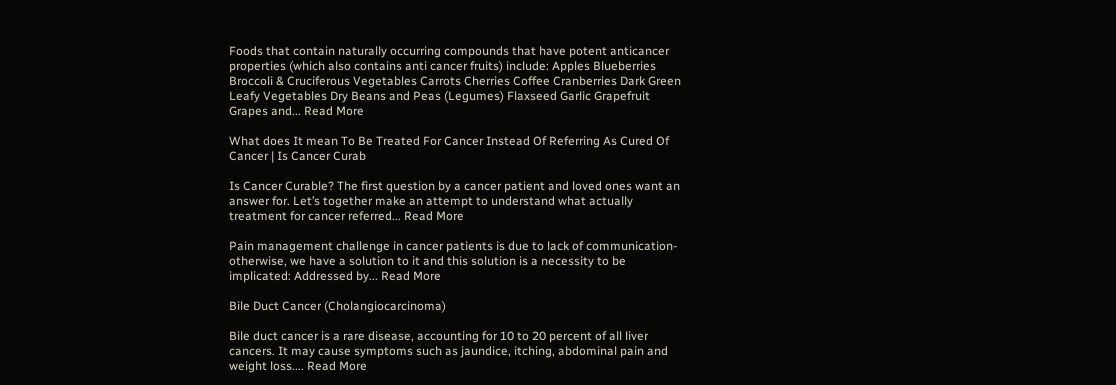Foods that contain naturally occurring compounds that have potent anticancer properties (which also contains anti cancer fruits) include: Apples Blueberries Broccoli & Cruciferous Vegetables Carrots Cherries Coffee Cranberries Dark Green Leafy Vegetables Dry Beans and Peas (Legumes) Flaxseed Garlic Grapefruit Grapes and... Read More

What does It mean To Be Treated For Cancer Instead Of Referring As Cured Of Cancer | Is Cancer Curab

Is Cancer Curable? The first question by a cancer patient and loved ones want an answer for. Let’s together make an attempt to understand what actually treatment for cancer referred... Read More

Pain management challenge in cancer patients is due to lack of communication- otherwise, we have a solution to it and this solution is a necessity to be implicated: Addressed by... Read More

Bile Duct Cancer (Cholangiocarcinoma)

Bile duct cancer is a rare disease, accounting for 10 to 20 percent of all liver cancers. It may cause symptoms such as jaundice, itching, abdominal pain and weight loss.... Read More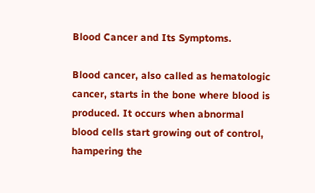Blood Cancer and Its Symptoms.

Blood cancer, also called as hematologic cancer, starts in the bone where blood is produced. It occurs when abnormal blood cells start growing out of control, hampering the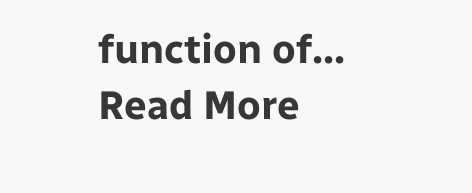function of... Read More